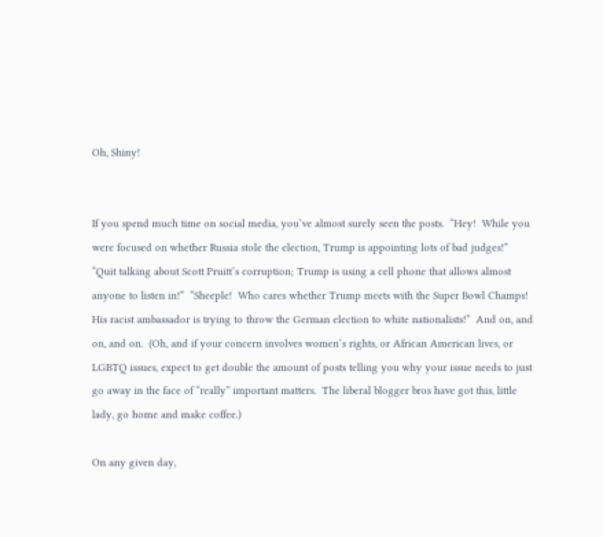Oh, Shiny!


If you spend much time on social media, you’ve almost surely seen the posts.  “Hey!  While you were focused on whether Russia stole the election, Trump is appointing lots of bad judges!”  “Quit talking about Scott Pruitt’s corruption; Trump is using a cell phone that allows almost anyone to listen in!”  “Sheeple!  Who cares whether Trump meets with the Super Bowl Champs!  His racist ambassador is trying to throw the German election to white nationalists!”  And on, and on, and on.  (Oh, and if your concern involves women’s rights, or African American lives, or LGBTQ issues, expect to get double the amount of posts telling you why your issue needs to just go away in the face of “really” important matters.  The liberal blogger bros have got this, little lady, go home and make coffee.)

On any given day,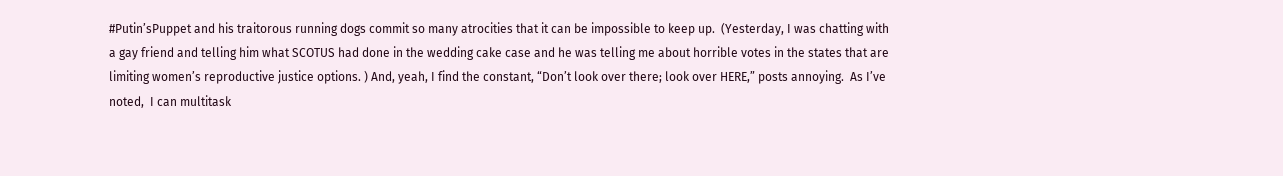#Putin’sPuppet and his traitorous running dogs commit so many atrocities that it can be impossible to keep up.  (Yesterday, I was chatting with a gay friend and telling him what SCOTUS had done in the wedding cake case and he was telling me about horrible votes in the states that are limiting women’s reproductive justice options. ) And, yeah, I find the constant, “Don’t look over there; look over HERE,” posts annoying.  As I’ve noted,  I can multitask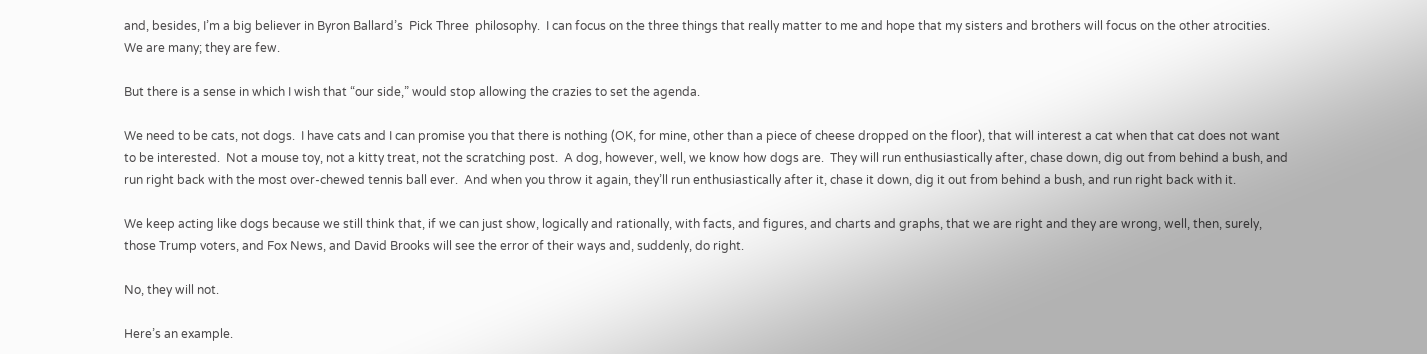and, besides, I’m a big believer in Byron Ballard’s  Pick Three  philosophy.  I can focus on the three things that really matter to me and hope that my sisters and brothers will focus on the other atrocities.  We are many; they are few.

But there is a sense in which I wish that “our side,” would stop allowing the crazies to set the agenda.

We need to be cats, not dogs.  I have cats and I can promise you that there is nothing (OK, for mine, other than a piece of cheese dropped on the floor), that will interest a cat when that cat does not want to be interested.  Not a mouse toy, not a kitty treat, not the scratching post.  A dog, however, well, we know how dogs are.  They will run enthusiastically after, chase down, dig out from behind a bush, and run right back with the most over-chewed tennis ball ever.  And when you throw it again, they’ll run enthusiastically after it, chase it down, dig it out from behind a bush, and run right back with it.

We keep acting like dogs because we still think that, if we can just show, logically and rationally, with facts, and figures, and charts and graphs, that we are right and they are wrong, well, then, surely, those Trump voters, and Fox News, and David Brooks will see the error of their ways and, suddenly, do right.

No, they will not.

Here’s an example.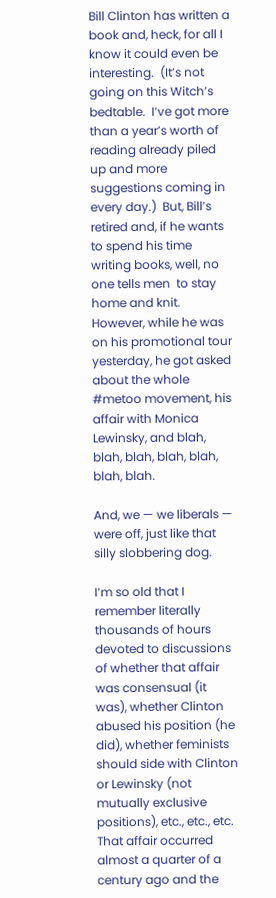Bill Clinton has written a book and, heck, for all I know it could even be interesting.  (It’s not going on this Witch’s bedtable.  I’ve got more than a year’s worth of reading already piled up and more suggestions coming in every day.)  But, Bill’s retired and, if he wants to spend his time writing books, well, no one tells men  to stay home and knit.  However, while he was on his promotional tour yesterday, he got asked about the whole #metoo movement, his affair with Monica Lewinsky, and blah, blah, blah, blah, blah, blah, blah.

And, we — we liberals — were off, just like that silly slobbering dog.

I’m so old that I remember literally thousands of hours devoted to discussions of whether that affair was consensual (it was), whether Clinton abused his position (he did), whether feminists should side with Clinton or Lewinsky (not mutually exclusive positions), etc., etc., etc.  That affair occurred almost a quarter of a century ago and the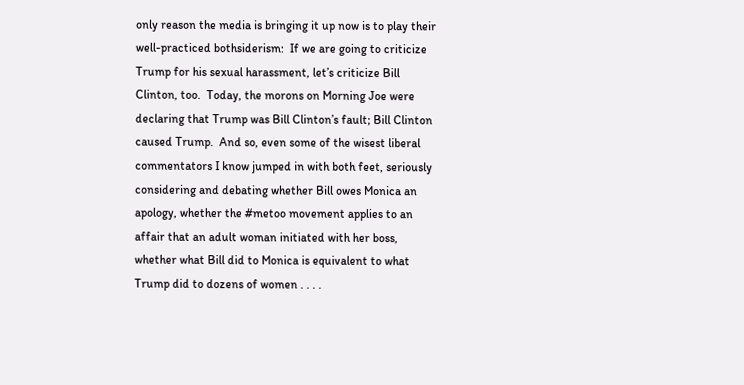only reason the media is bringing it up now is to play their well-practiced bothsiderism:  If we are going to criticize Trump for his sexual harassment, let’s criticize Bill Clinton, too.  Today, the morons on Morning Joe were declaring that Trump was Bill Clinton’s fault; Bill Clinton caused Trump.  And so, even some of the wisest liberal commentators I know jumped in with both feet, seriously considering and debating whether Bill owes Monica an apology, whether the #metoo movement applies to an affair that an adult woman initiated with her boss, whether what Bill did to Monica is equivalent to what Trump did to dozens of women . . . .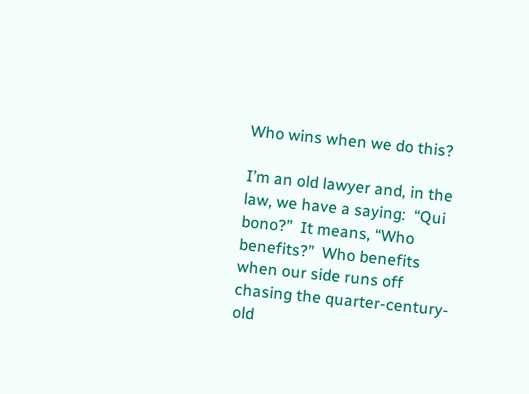Who wins when we do this?

I’m an old lawyer and, in the law, we have a saying:  “Qui bono?”  It means, “Who benefits?”  Who benefits when our side runs off chasing the quarter-century-old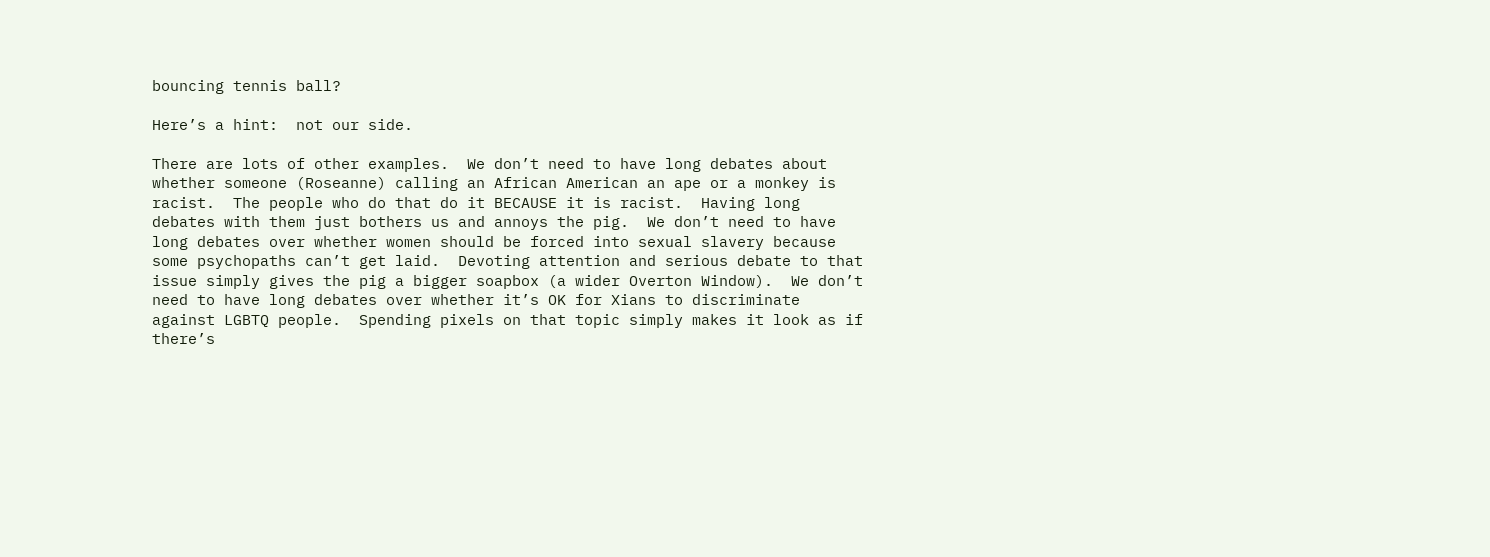bouncing tennis ball?

Here’s a hint:  not our side.

There are lots of other examples.  We don’t need to have long debates about whether someone (Roseanne) calling an African American an ape or a monkey is racist.  The people who do that do it BECAUSE it is racist.  Having long debates with them just bothers us and annoys the pig.  We don’t need to have long debates over whether women should be forced into sexual slavery because some psychopaths can’t get laid.  Devoting attention and serious debate to that issue simply gives the pig a bigger soapbox (a wider Overton Window).  We don’t need to have long debates over whether it’s OK for Xians to discriminate against LGBTQ people.  Spending pixels on that topic simply makes it look as if there’s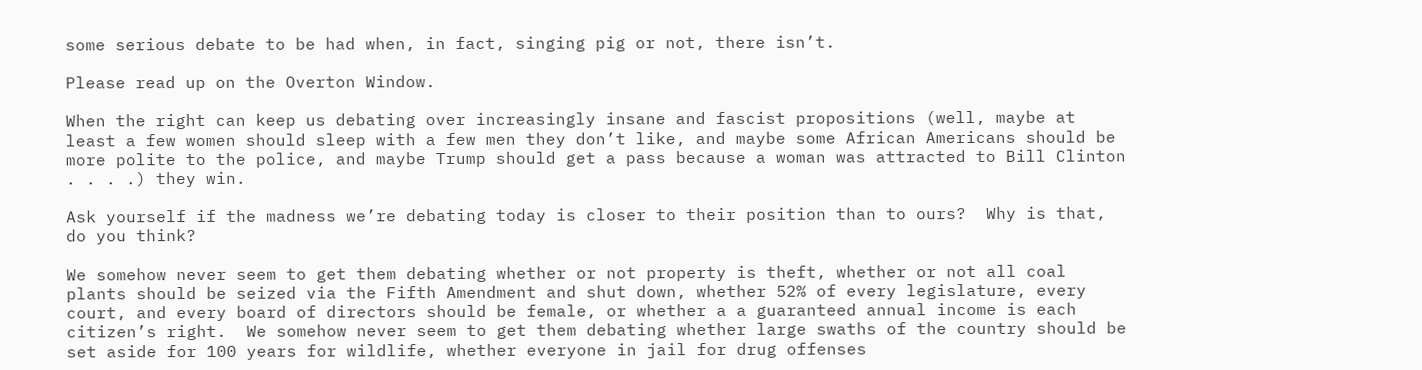some serious debate to be had when, in fact, singing pig or not, there isn’t.

Please read up on the Overton Window.

When the right can keep us debating over increasingly insane and fascist propositions (well, maybe at least a few women should sleep with a few men they don’t like, and maybe some African Americans should be more polite to the police, and maybe Trump should get a pass because a woman was attracted to Bill Clinton . . . .) they win.

Ask yourself if the madness we’re debating today is closer to their position than to ours?  Why is that, do you think?

We somehow never seem to get them debating whether or not property is theft, whether or not all coal plants should be seized via the Fifth Amendment and shut down, whether 52% of every legislature, every court, and every board of directors should be female, or whether a a guaranteed annual income is each citizen’s right.  We somehow never seem to get them debating whether large swaths of the country should be set aside for 100 years for wildlife, whether everyone in jail for drug offenses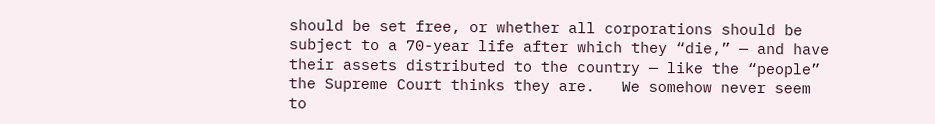should be set free, or whether all corporations should be subject to a 70-year life after which they “die,” — and have their assets distributed to the country — like the “people” the Supreme Court thinks they are.   We somehow never seem to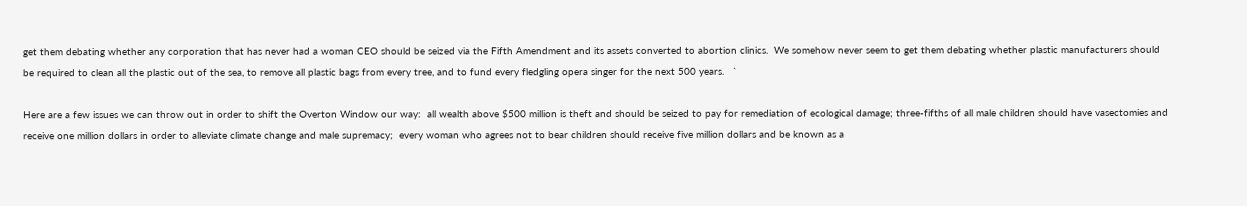get them debating whether any corporation that has never had a woman CEO should be seized via the Fifth Amendment and its assets converted to abortion clinics.  We somehow never seem to get them debating whether plastic manufacturers should be required to clean all the plastic out of the sea, to remove all plastic bags from every tree, and to fund every fledgling opera singer for the next 500 years.   `

Here are a few issues we can throw out in order to shift the Overton Window our way:  all wealth above $500 million is theft and should be seized to pay for remediation of ecological damage; three-fifths of all male children should have vasectomies and receive one million dollars in order to alleviate climate change and male supremacy;  every woman who agrees not to bear children should receive five million dollars and be known as a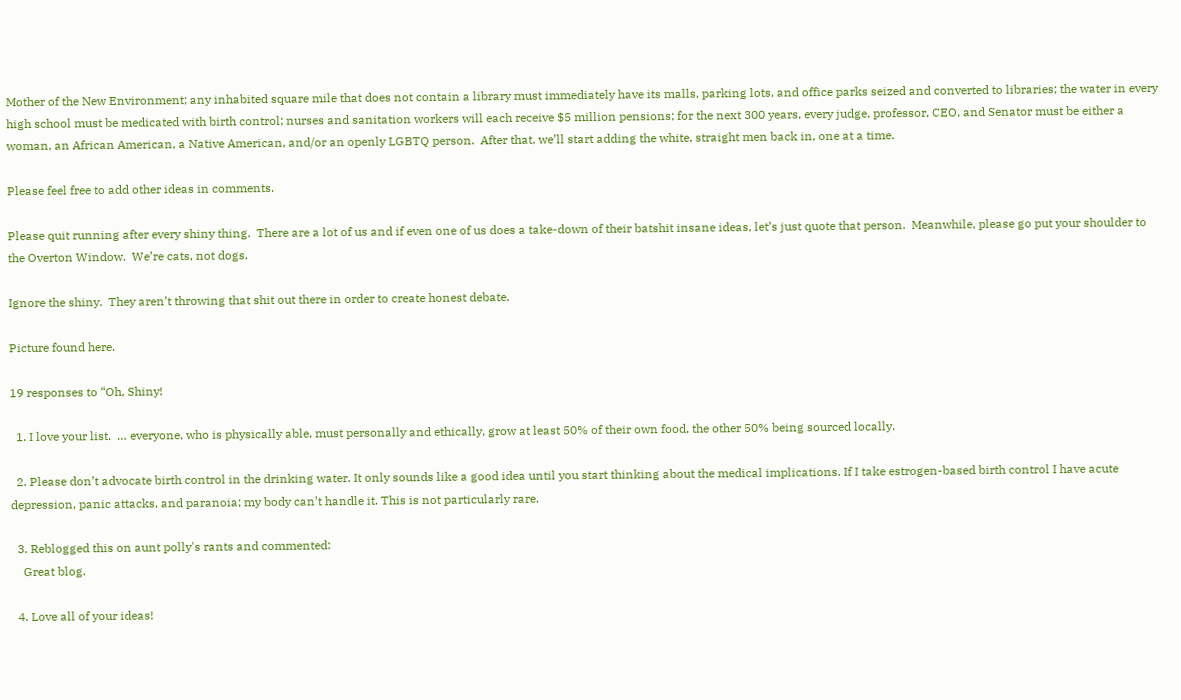Mother of the New Environment; any inhabited square mile that does not contain a library must immediately have its malls, parking lots, and office parks seized and converted to libraries; the water in every high school must be medicated with birth control; nurses and sanitation workers will each receive $5 million pensions; for the next 300 years, every judge, professor, CEO, and Senator must be either a woman, an African American, a Native American, and/or an openly LGBTQ person.  After that, we’ll start adding the white, straight men back in, one at a time.

Please feel free to add other ideas in comments.

Please quit running after every shiny thing.  There are a lot of us and if even one of us does a take-down of their batshit insane ideas, let’s just quote that person.  Meanwhile, please go put your shoulder to the Overton Window.  We’re cats, not dogs.

Ignore the shiny.  They aren’t throwing that shit out there in order to create honest debate.

Picture found here.

19 responses to “Oh, Shiny!

  1. I love your list.  … everyone, who is physically able, must personally and ethically, grow at least 50% of their own food, the other 50% being sourced locally.

  2. Please don’t advocate birth control in the drinking water. It only sounds like a good idea until you start thinking about the medical implications. If I take estrogen-based birth control I have acute depression, panic attacks, and paranoia; my body can’t handle it. This is not particularly rare.

  3. Reblogged this on aunt polly's rants and commented:
    Great blog.

  4. Love all of your ideas!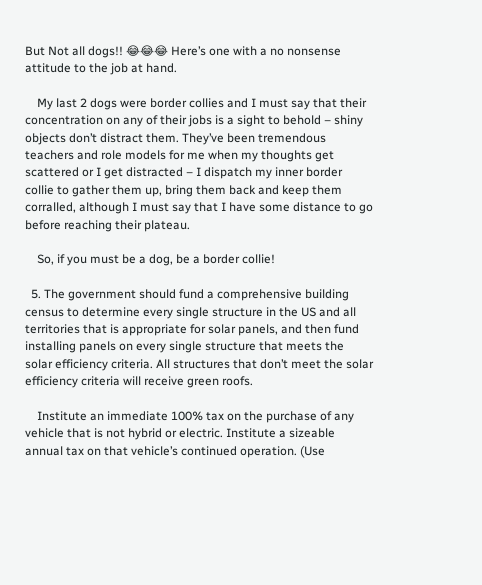But Not all dogs!! 😂😂😂 Here’s one with a no nonsense attitude to the job at hand.

    My last 2 dogs were border collies and I must say that their concentration on any of their jobs is a sight to behold – shiny objects don’t distract them. They’ve been tremendous teachers and role models for me when my thoughts get scattered or I get distracted – I dispatch my inner border collie to gather them up, bring them back and keep them corralled, although I must say that I have some distance to go before reaching their plateau.

    So, if you must be a dog, be a border collie!

  5. The government should fund a comprehensive building census to determine every single structure in the US and all territories that is appropriate for solar panels, and then fund installing panels on every single structure that meets the solar efficiency criteria. All structures that don’t meet the solar efficiency criteria will receive green roofs.

    Institute an immediate 100% tax on the purchase of any vehicle that is not hybrid or electric. Institute a sizeable annual tax on that vehicle’s continued operation. (Use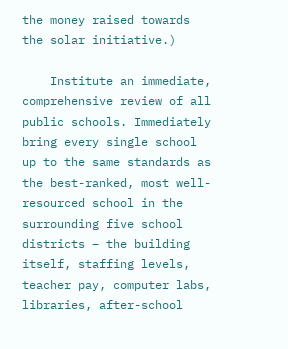the money raised towards the solar initiative.)

    Institute an immediate, comprehensive review of all public schools. Immediately bring every single school up to the same standards as the best-ranked, most well-resourced school in the surrounding five school districts – the building itself, staffing levels, teacher pay, computer labs, libraries, after-school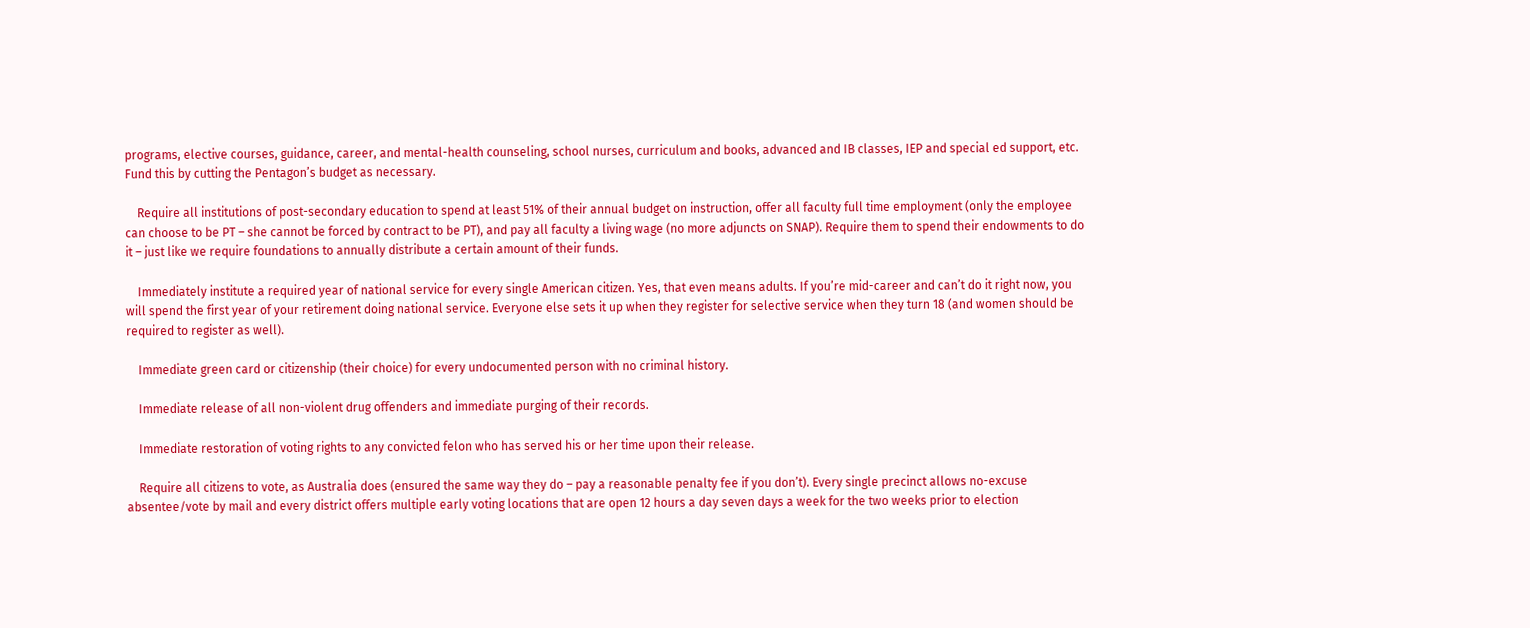programs, elective courses, guidance, career, and mental-health counseling, school nurses, curriculum and books, advanced and IB classes, IEP and special ed support, etc. Fund this by cutting the Pentagon’s budget as necessary.

    Require all institutions of post-secondary education to spend at least 51% of their annual budget on instruction, offer all faculty full time employment (only the employee can choose to be PT – she cannot be forced by contract to be PT), and pay all faculty a living wage (no more adjuncts on SNAP). Require them to spend their endowments to do it – just like we require foundations to annually distribute a certain amount of their funds.

    Immediately institute a required year of national service for every single American citizen. Yes, that even means adults. If you’re mid-career and can’t do it right now, you will spend the first year of your retirement doing national service. Everyone else sets it up when they register for selective service when they turn 18 (and women should be required to register as well).

    Immediate green card or citizenship (their choice) for every undocumented person with no criminal history.

    Immediate release of all non-violent drug offenders and immediate purging of their records.

    Immediate restoration of voting rights to any convicted felon who has served his or her time upon their release.

    Require all citizens to vote, as Australia does (ensured the same way they do – pay a reasonable penalty fee if you don’t). Every single precinct allows no-excuse absentee/vote by mail and every district offers multiple early voting locations that are open 12 hours a day seven days a week for the two weeks prior to election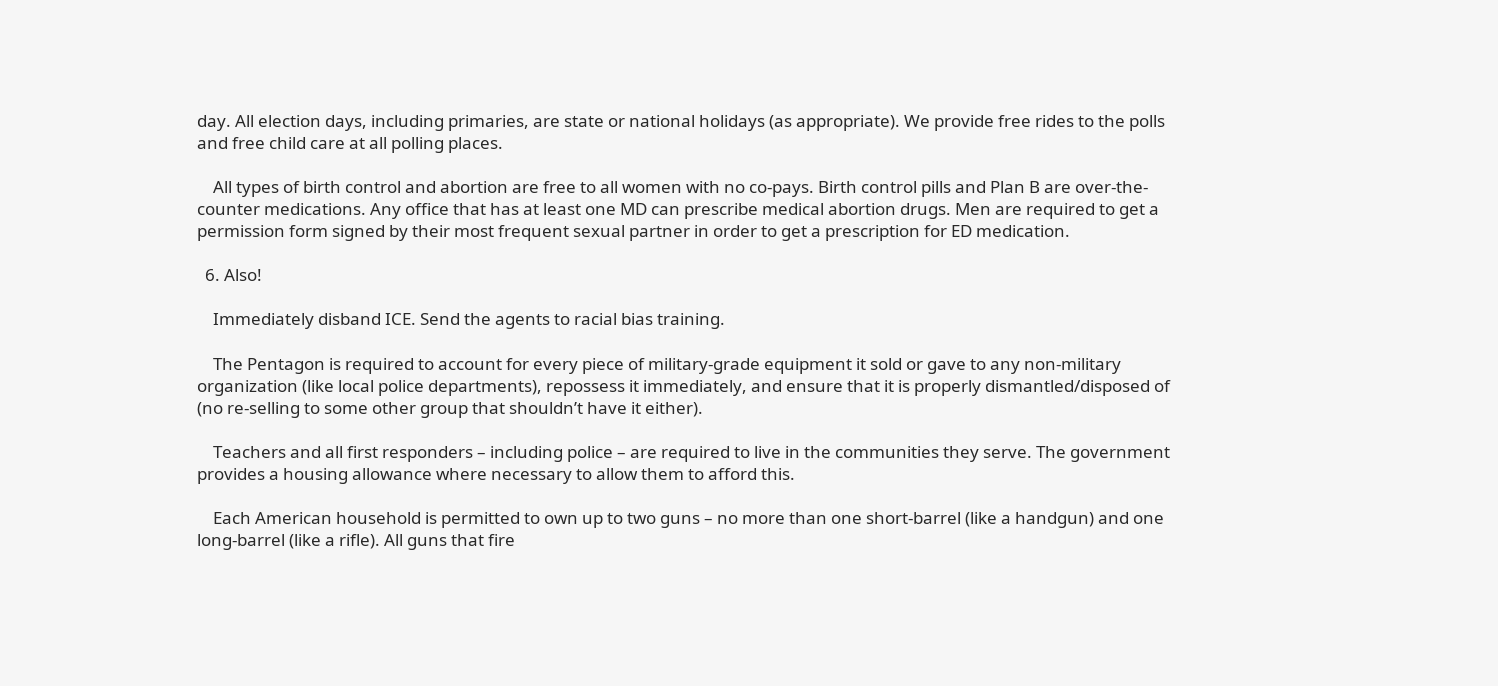day. All election days, including primaries, are state or national holidays (as appropriate). We provide free rides to the polls and free child care at all polling places.

    All types of birth control and abortion are free to all women with no co-pays. Birth control pills and Plan B are over-the-counter medications. Any office that has at least one MD can prescribe medical abortion drugs. Men are required to get a permission form signed by their most frequent sexual partner in order to get a prescription for ED medication.

  6. Also!

    Immediately disband ICE. Send the agents to racial bias training.

    The Pentagon is required to account for every piece of military-grade equipment it sold or gave to any non-military organization (like local police departments), repossess it immediately, and ensure that it is properly dismantled/disposed of (no re-selling to some other group that shouldn’t have it either).

    Teachers and all first responders – including police – are required to live in the communities they serve. The government provides a housing allowance where necessary to allow them to afford this.

    Each American household is permitted to own up to two guns – no more than one short-barrel (like a handgun) and one long-barrel (like a rifle). All guns that fire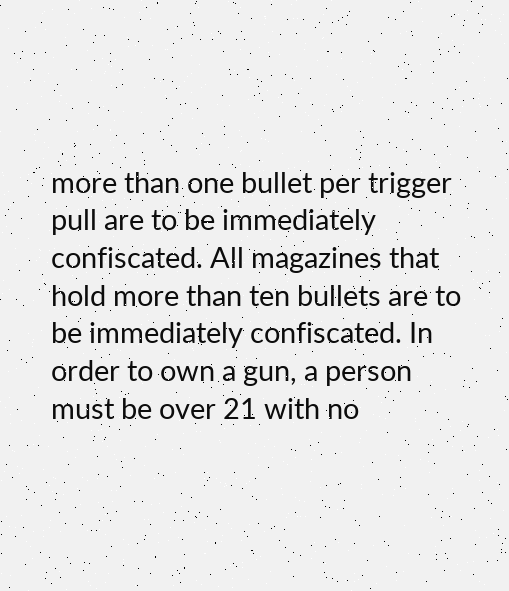more than one bullet per trigger pull are to be immediately confiscated. All magazines that hold more than ten bullets are to be immediately confiscated. In order to own a gun, a person must be over 21 with no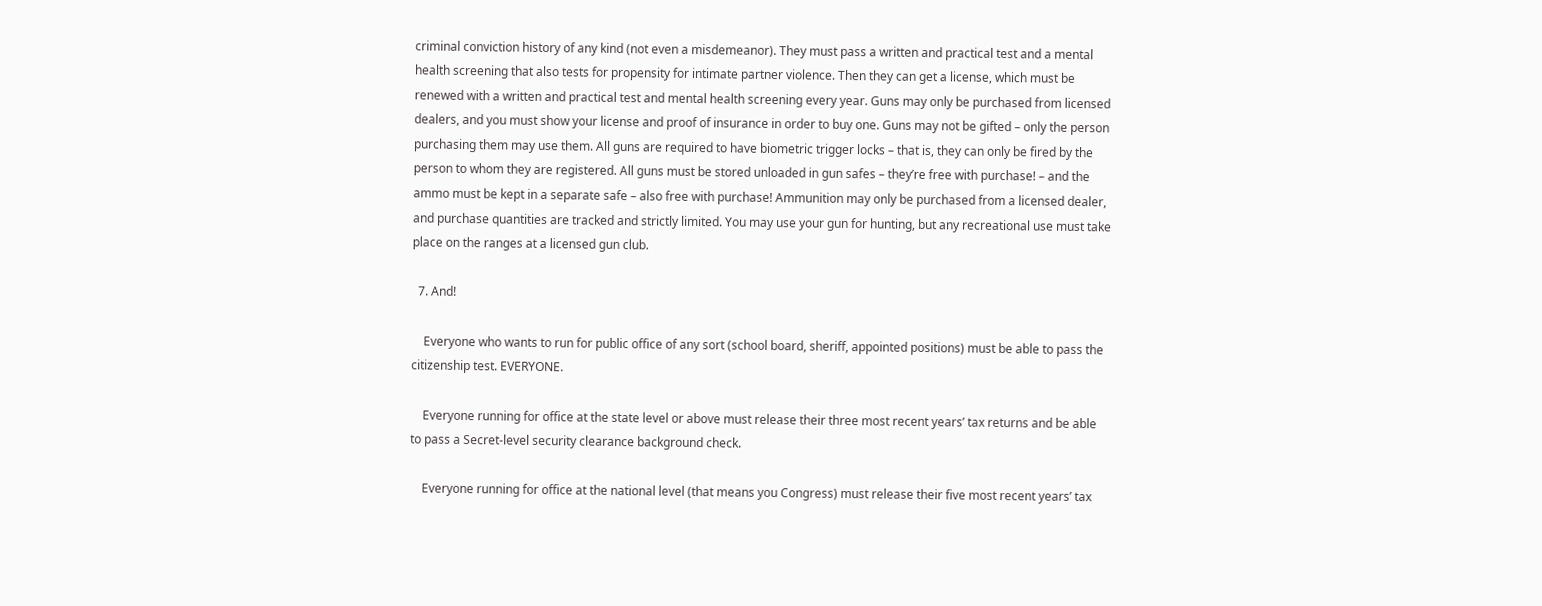criminal conviction history of any kind (not even a misdemeanor). They must pass a written and practical test and a mental health screening that also tests for propensity for intimate partner violence. Then they can get a license, which must be renewed with a written and practical test and mental health screening every year. Guns may only be purchased from licensed dealers, and you must show your license and proof of insurance in order to buy one. Guns may not be gifted – only the person purchasing them may use them. All guns are required to have biometric trigger locks – that is, they can only be fired by the person to whom they are registered. All guns must be stored unloaded in gun safes – they’re free with purchase! – and the ammo must be kept in a separate safe – also free with purchase! Ammunition may only be purchased from a licensed dealer, and purchase quantities are tracked and strictly limited. You may use your gun for hunting, but any recreational use must take place on the ranges at a licensed gun club.

  7. And!

    Everyone who wants to run for public office of any sort (school board, sheriff, appointed positions) must be able to pass the citizenship test. EVERYONE.

    Everyone running for office at the state level or above must release their three most recent years’ tax returns and be able to pass a Secret-level security clearance background check.

    Everyone running for office at the national level (that means you Congress) must release their five most recent years’ tax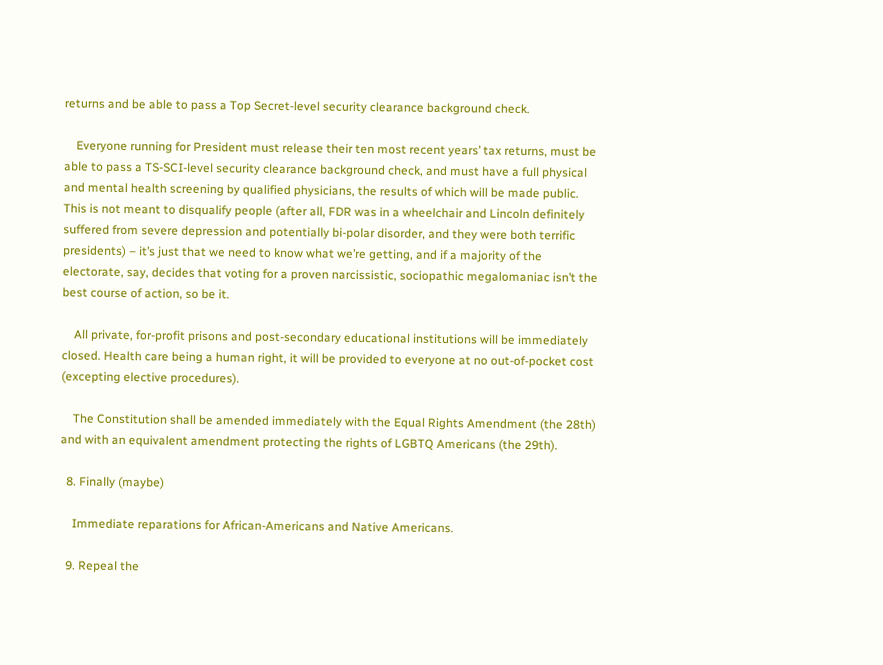returns and be able to pass a Top Secret-level security clearance background check.

    Everyone running for President must release their ten most recent years’ tax returns, must be able to pass a TS-SCI-level security clearance background check, and must have a full physical and mental health screening by qualified physicians, the results of which will be made public. This is not meant to disqualify people (after all, FDR was in a wheelchair and Lincoln definitely suffered from severe depression and potentially bi-polar disorder, and they were both terrific presidents) – it’s just that we need to know what we’re getting, and if a majority of the electorate, say, decides that voting for a proven narcissistic, sociopathic megalomaniac isn’t the best course of action, so be it.

    All private, for-profit prisons and post-secondary educational institutions will be immediately closed. Health care being a human right, it will be provided to everyone at no out-of-pocket cost (excepting elective procedures).

    The Constitution shall be amended immediately with the Equal Rights Amendment (the 28th) and with an equivalent amendment protecting the rights of LGBTQ Americans (the 29th).

  8. Finally (maybe)

    Immediate reparations for African-Americans and Native Americans.

  9. Repeal the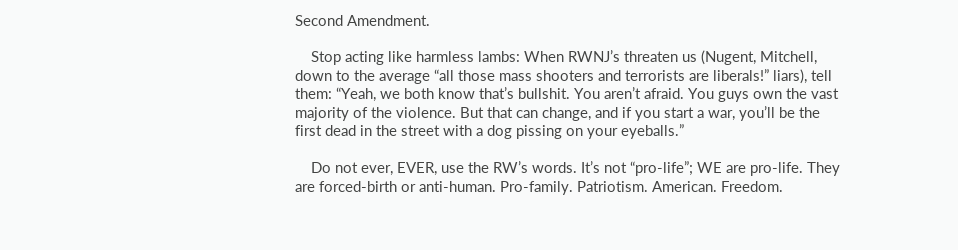Second Amendment.

    Stop acting like harmless lambs: When RWNJ’s threaten us (Nugent, Mitchell, down to the average “all those mass shooters and terrorists are liberals!” liars), tell them: “Yeah, we both know that’s bullshit. You aren’t afraid. You guys own the vast majority of the violence. But that can change, and if you start a war, you’ll be the first dead in the street with a dog pissing on your eyeballs.”

    Do not ever, EVER, use the RW’s words. It’s not “pro-life”; WE are pro-life. They are forced-birth or anti-human. Pro-family. Patriotism. American. Freedom.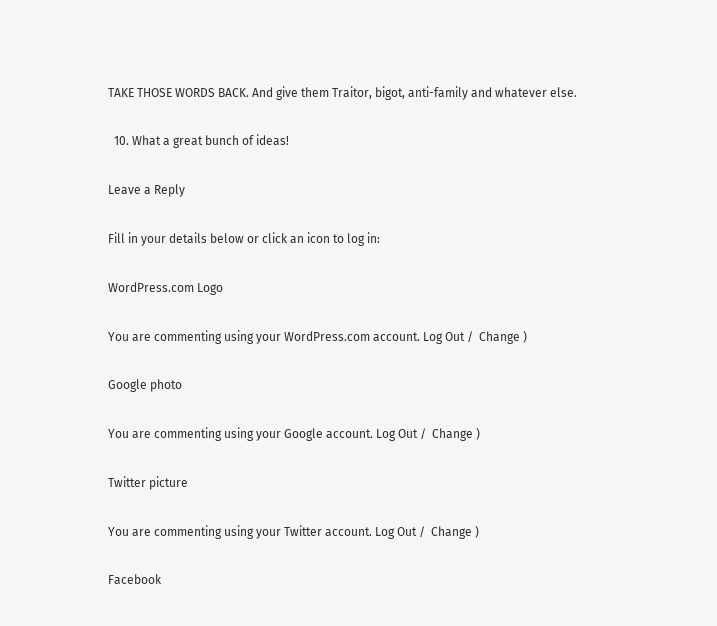TAKE THOSE WORDS BACK. And give them Traitor, bigot, anti-family and whatever else.

  10. What a great bunch of ideas!

Leave a Reply

Fill in your details below or click an icon to log in:

WordPress.com Logo

You are commenting using your WordPress.com account. Log Out /  Change )

Google photo

You are commenting using your Google account. Log Out /  Change )

Twitter picture

You are commenting using your Twitter account. Log Out /  Change )

Facebook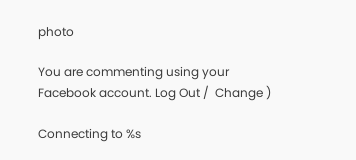photo

You are commenting using your Facebook account. Log Out /  Change )

Connecting to %s